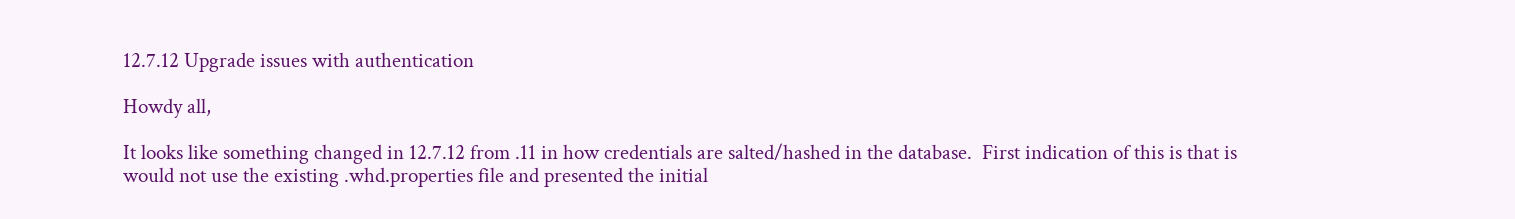12.7.12 Upgrade issues with authentication

Howdy all,

It looks like something changed in 12.7.12 from .11 in how credentials are salted/hashed in the database.  First indication of this is that is would not use the existing .whd.properties file and presented the initial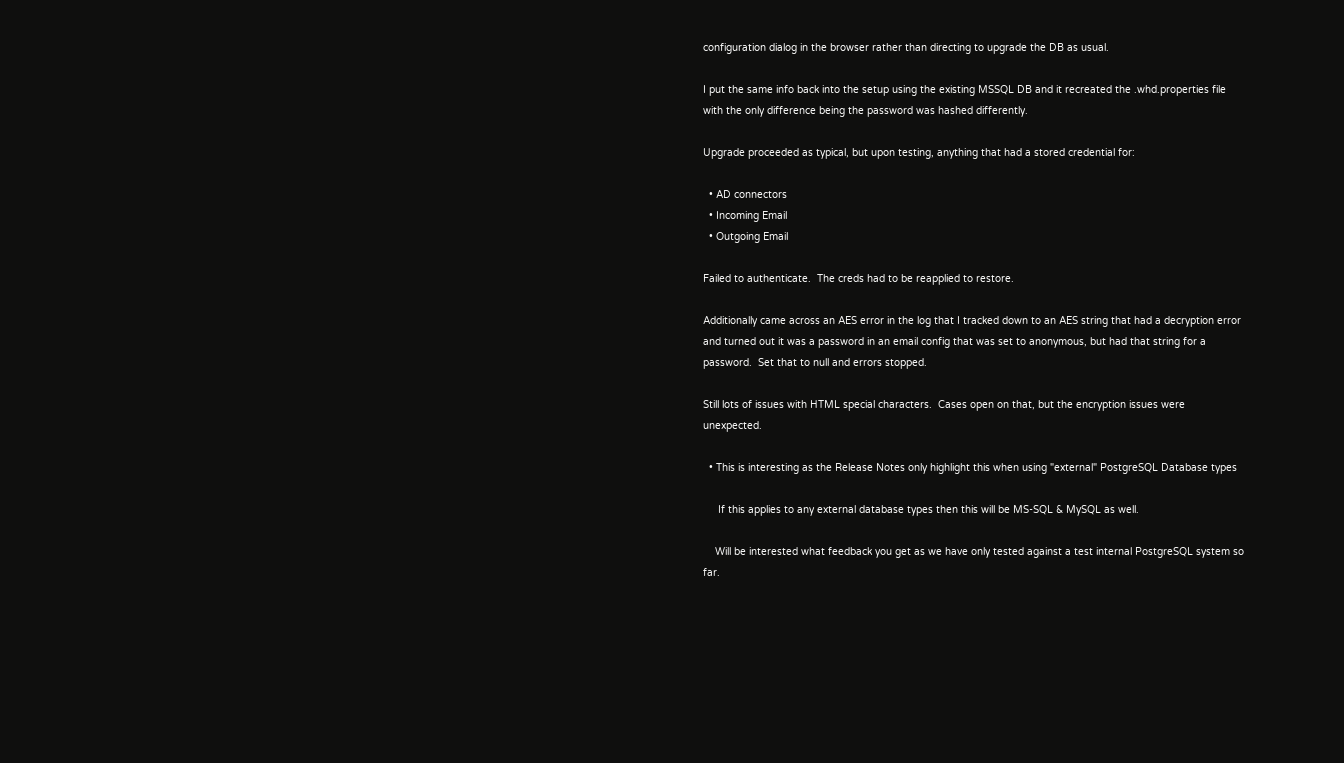configuration dialog in the browser rather than directing to upgrade the DB as usual.

I put the same info back into the setup using the existing MSSQL DB and it recreated the .whd.properties file with the only difference being the password was hashed differently.

Upgrade proceeded as typical, but upon testing, anything that had a stored credential for:

  • AD connectors
  • Incoming Email
  • Outgoing Email

Failed to authenticate.  The creds had to be reapplied to restore.

Additionally came across an AES error in the log that I tracked down to an AES string that had a decryption error and turned out it was a password in an email config that was set to anonymous, but had that string for a password.  Set that to null and errors stopped.

Still lots of issues with HTML special characters.  Cases open on that, but the encryption issues were unexpected.

  • This is interesting as the Release Notes only highlight this when using "external" PostgreSQL Database types

     If this applies to any external database types then this will be MS-SQL & MySQL as well.

    Will be interested what feedback you get as we have only tested against a test internal PostgreSQL system so far.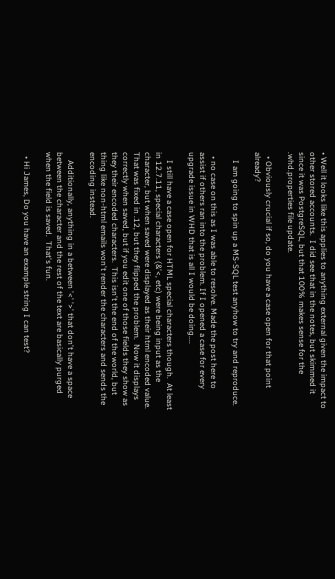• Well it looks like this applies to anything external given the impact to other stored accounts.  I did see that in the notes, but skimmed it since it was PostgreSQL, but that 100% makes sense for the .whd.properties file update.

  • Obviously crucial if so, do you have a case open for that point already?

    I am going to spin up a MS-SQL test anyhow to try and reproduce.

  • no case on this as I was able to resolve. Made the post here to assist if others ran into the problem. If I opened a case for every upgrade issue in WHD that is all I would be doing....

    I still have a case open for HTML special characters though.  At least in 12.7.11, special characters (&'<, etc) were being input as the character, but when saved were displayed as their html encoded value.  That was fixed in .12, but they flipped the problem.  Now it displays correctly when saved, but if you edit one of those fields they show as they their encoded characters.  This isn't the end of the world, but thing like non-html emails won't render the characters and sends the encoding instead.

    Additionally, anything in a between '<' '>' that don't have a space between the character and the rest of the text are basically purged when the field is saved.  That's fun.

  • Hi James, Do you have an example string I can test?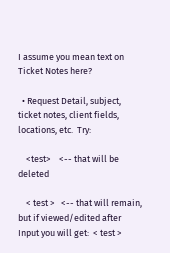I assume you mean text on Ticket Notes here?

  • Request Detail, subject, ticket notes, client fields, locations, etc.  Try:

    <test>    <-- that will be deleted

    < test >   <-- that will remain, but if viewed/edited after Input you will get:  < test >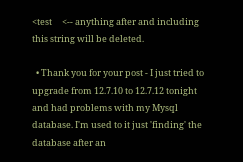<test     <-- anything after and including this string will be deleted.

  • Thank you for your post - I just tried to upgrade from 12.7.10 to 12.7.12 tonight and had problems with my Mysql database. I'm used to it just 'finding' the database after an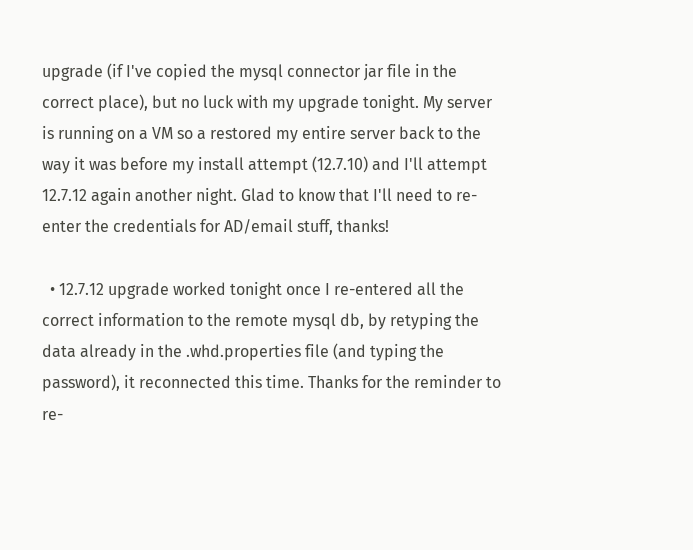upgrade (if I've copied the mysql connector jar file in the correct place), but no luck with my upgrade tonight. My server is running on a VM so a restored my entire server back to the way it was before my install attempt (12.7.10) and I'll attempt 12.7.12 again another night. Glad to know that I'll need to re-enter the credentials for AD/email stuff, thanks!

  • 12.7.12 upgrade worked tonight once I re-entered all the correct information to the remote mysql db, by retyping the data already in the .whd.properties file (and typing the password), it reconnected this time. Thanks for the reminder to re-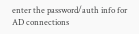enter the password/auth info for AD connections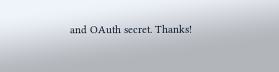and OAuth secret. Thanks!